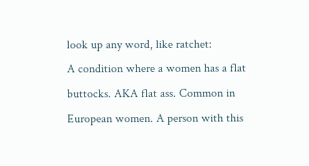look up any word, like ratchet:
A condition where a women has a flat buttocks. AKA flat ass. Common in European women. A person with this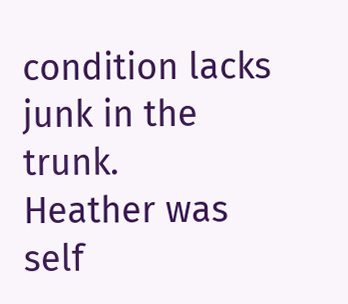condition lacks junk in the trunk.
Heather was self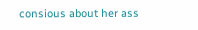consious about her ass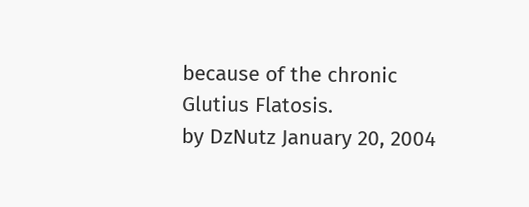because of the chronic Glutius Flatosis.
by DzNutz January 20, 2004